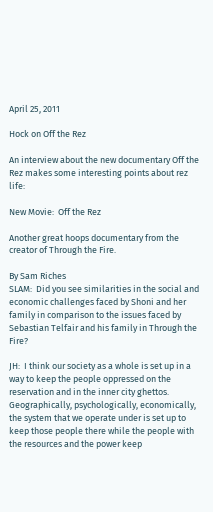April 25, 2011

Hock on Off the Rez

An interview about the new documentary Off the Rez makes some interesting points about rez life:

New Movie:  Off the Rez

Another great hoops documentary from the creator of Through the Fire.

By Sam Riches
SLAM:  Did you see similarities in the social and economic challenges faced by Shoni and her family in comparison to the issues faced by Sebastian Telfair and his family in Through the Fire?

JH:  I think our society as a whole is set up in a way to keep the people oppressed on the reservation and in the inner city ghettos. Geographically, psychologically, economically, the system that we operate under is set up to keep those people there while the people with the resources and the power keep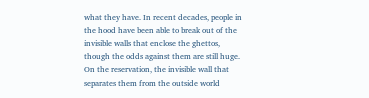what they have. In recent decades, people in the hood have been able to break out of the invisible walls that enclose the ghettos, though the odds against them are still huge. On the reservation, the invisible wall that separates them from the outside world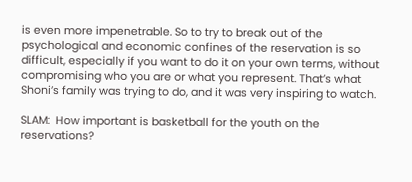is even more impenetrable. So to try to break out of the psychological and economic confines of the reservation is so difficult, especially if you want to do it on your own terms, without compromising who you are or what you represent. That’s what Shoni’s family was trying to do, and it was very inspiring to watch.

SLAM:  How important is basketball for the youth on the reservations?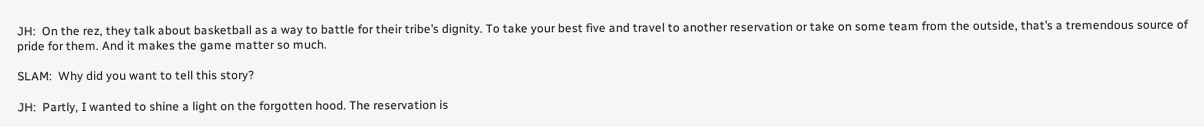JH:  On the rez, they talk about basketball as a way to battle for their tribe’s dignity. To take your best five and travel to another reservation or take on some team from the outside, that’s a tremendous source of pride for them. And it makes the game matter so much.

SLAM:  Why did you want to tell this story?

JH:  Partly, I wanted to shine a light on the forgotten hood. The reservation is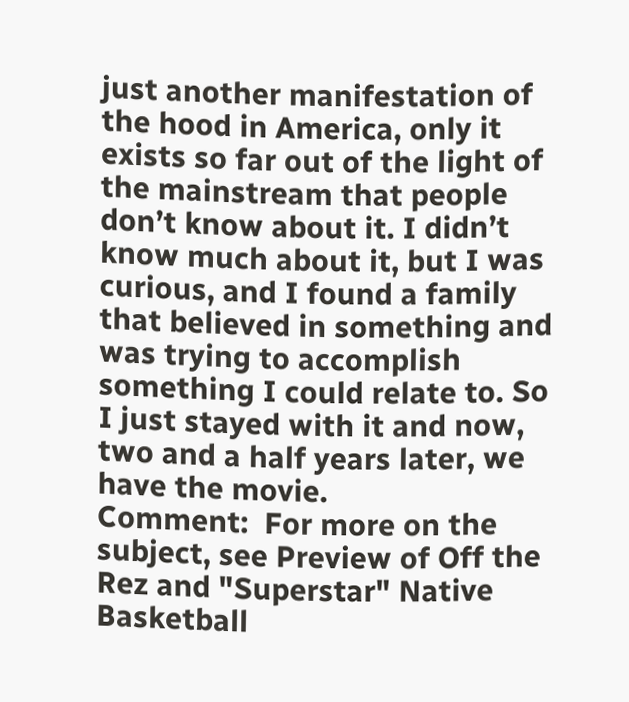just another manifestation of the hood in America, only it exists so far out of the light of the mainstream that people don’t know about it. I didn’t know much about it, but I was curious, and I found a family that believed in something and was trying to accomplish something I could relate to. So I just stayed with it and now, two and a half years later, we have the movie.
Comment:  For more on the subject, see Preview of Off the Rez and "Superstar" Native Basketball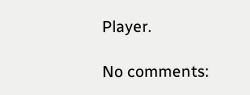Player.

No comments: